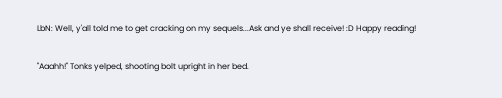LbN: Well, y'all told me to get cracking on my sequels...Ask and ye shall receive! :D Happy reading!

"Aaahh!" Tonks yelped, shooting bolt upright in her bed.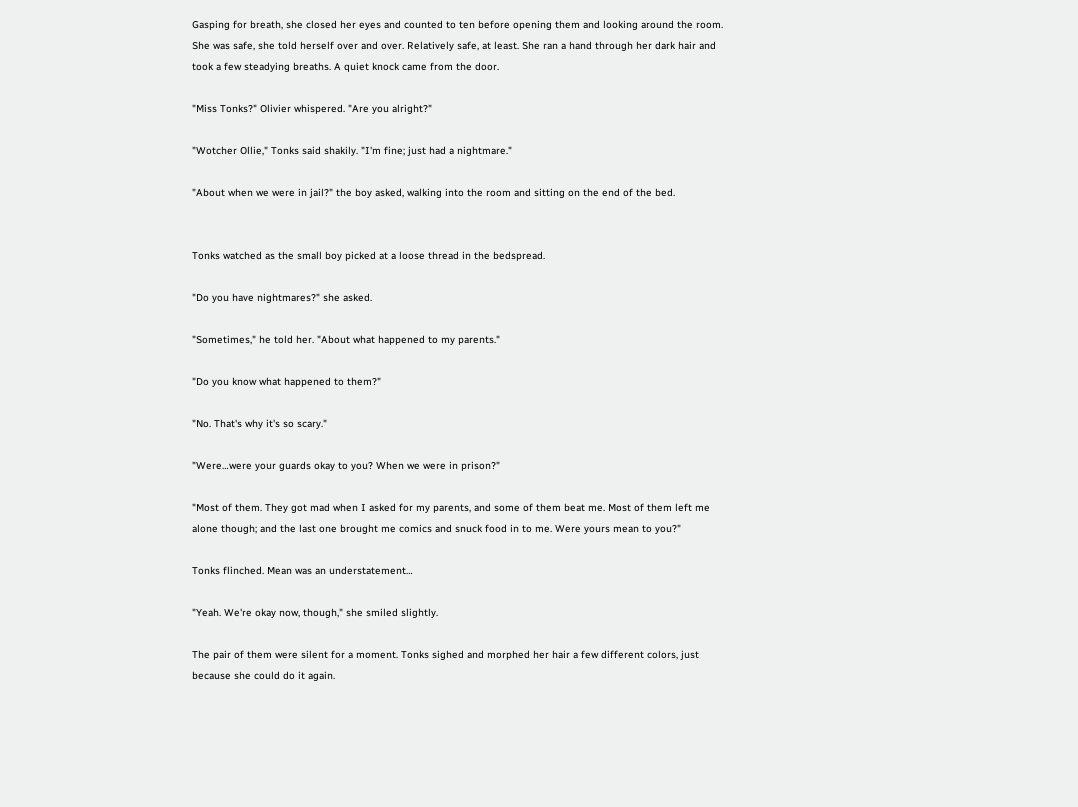Gasping for breath, she closed her eyes and counted to ten before opening them and looking around the room. She was safe, she told herself over and over. Relatively safe, at least. She ran a hand through her dark hair and took a few steadying breaths. A quiet knock came from the door.

"Miss Tonks?" Olivier whispered. "Are you alright?"

"Wotcher Ollie," Tonks said shakily. "I'm fine; just had a nightmare."

"About when we were in jail?" the boy asked, walking into the room and sitting on the end of the bed.


Tonks watched as the small boy picked at a loose thread in the bedspread.

"Do you have nightmares?" she asked.

"Sometimes," he told her. "About what happened to my parents."

"Do you know what happened to them?"

"No. That's why it's so scary."

"Were…were your guards okay to you? When we were in prison?"

"Most of them. They got mad when I asked for my parents, and some of them beat me. Most of them left me alone though; and the last one brought me comics and snuck food in to me. Were yours mean to you?"

Tonks flinched. Mean was an understatement…

"Yeah. We're okay now, though," she smiled slightly.

The pair of them were silent for a moment. Tonks sighed and morphed her hair a few different colors, just because she could do it again.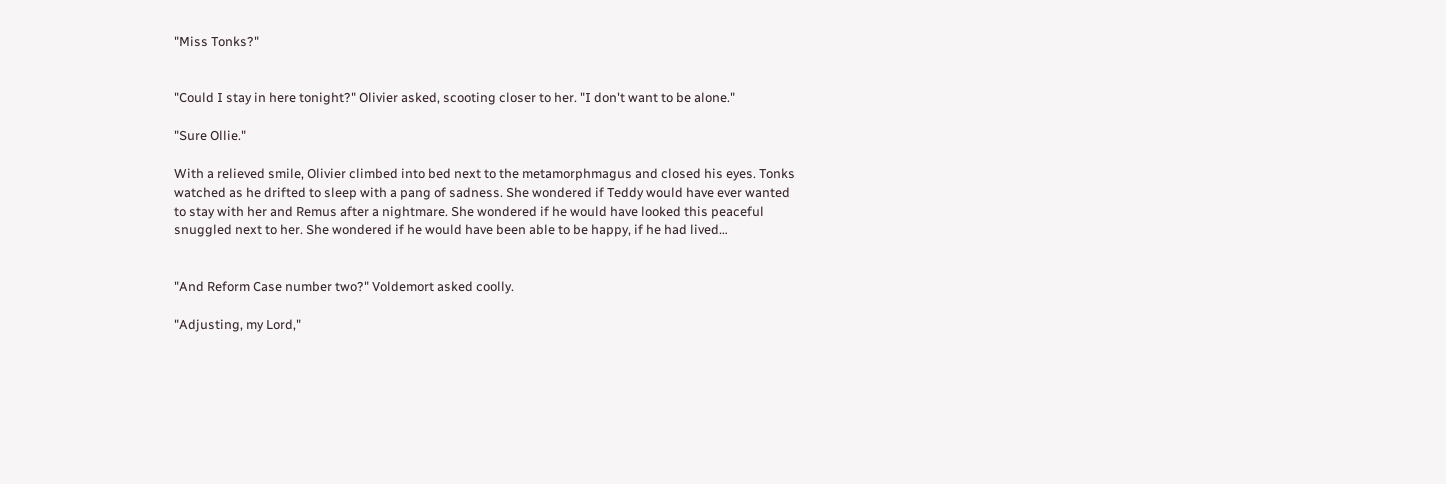"Miss Tonks?"


"Could I stay in here tonight?" Olivier asked, scooting closer to her. "I don't want to be alone."

"Sure Ollie."

With a relieved smile, Olivier climbed into bed next to the metamorphmagus and closed his eyes. Tonks watched as he drifted to sleep with a pang of sadness. She wondered if Teddy would have ever wanted to stay with her and Remus after a nightmare. She wondered if he would have looked this peaceful snuggled next to her. She wondered if he would have been able to be happy, if he had lived…


"And Reform Case number two?" Voldemort asked coolly.

"Adjusting, my Lord,"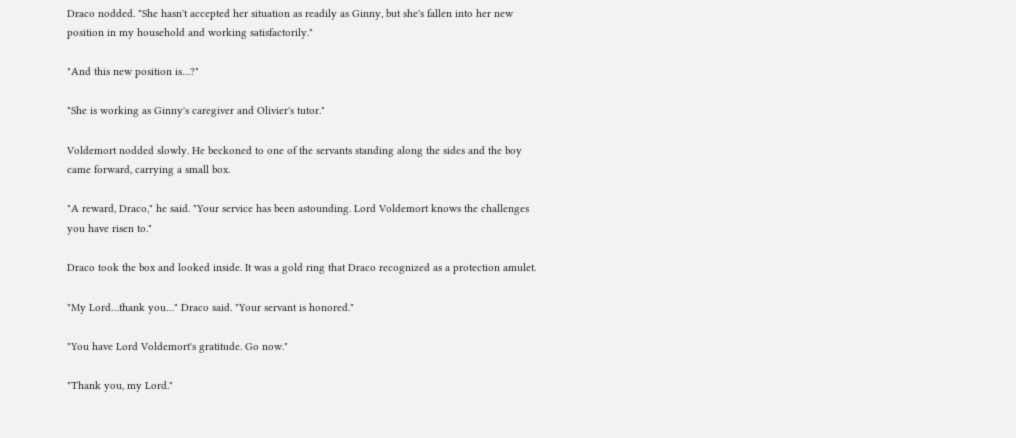Draco nodded. "She hasn't accepted her situation as readily as Ginny, but she's fallen into her new position in my household and working satisfactorily."

"And this new position is…?"

"She is working as Ginny's caregiver and Olivier's tutor."

Voldemort nodded slowly. He beckoned to one of the servants standing along the sides and the boy came forward, carrying a small box.

"A reward, Draco," he said. "Your service has been astounding. Lord Voldemort knows the challenges you have risen to."

Draco took the box and looked inside. It was a gold ring that Draco recognized as a protection amulet.

"My Lord…thank you…" Draco said. "Your servant is honored."

"You have Lord Voldemort's gratitude. Go now."

"Thank you, my Lord."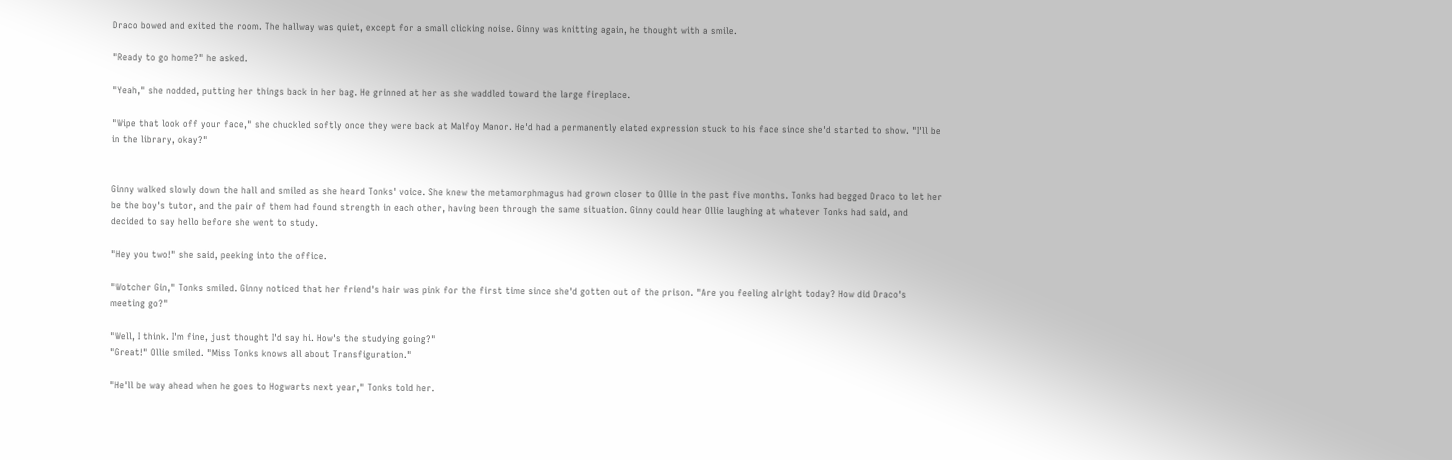Draco bowed and exited the room. The hallway was quiet, except for a small clicking noise. Ginny was knitting again, he thought with a smile.

"Ready to go home?" he asked.

"Yeah," she nodded, putting her things back in her bag. He grinned at her as she waddled toward the large fireplace.

"Wipe that look off your face," she chuckled softly once they were back at Malfoy Manor. He'd had a permanently elated expression stuck to his face since she'd started to show. "I'll be in the library, okay?"


Ginny walked slowly down the hall and smiled as she heard Tonks' voice. She knew the metamorphmagus had grown closer to Ollie in the past five months. Tonks had begged Draco to let her be the boy's tutor, and the pair of them had found strength in each other, having been through the same situation. Ginny could hear Ollie laughing at whatever Tonks had said, and decided to say hello before she went to study.

"Hey you two!" she said, peeking into the office.

"Wotcher Gin," Tonks smiled. Ginny noticed that her friend's hair was pink for the first time since she'd gotten out of the prison. "Are you feeling alright today? How did Draco's meeting go?"

"Well, I think. I'm fine, just thought I'd say hi. How's the studying going?"
"Great!" Ollie smiled. "Miss Tonks knows all about Transfiguration."

"He'll be way ahead when he goes to Hogwarts next year," Tonks told her.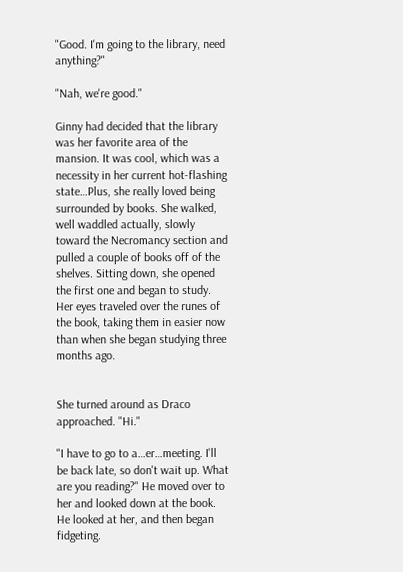"Good. I'm going to the library, need anything?"

"Nah, we're good."

Ginny had decided that the library was her favorite area of the mansion. It was cool, which was a necessity in her current hot-flashing state…Plus, she really loved being surrounded by books. She walked, well waddled actually, slowly toward the Necromancy section and pulled a couple of books off of the shelves. Sitting down, she opened the first one and began to study. Her eyes traveled over the runes of the book, taking them in easier now than when she began studying three months ago.


She turned around as Draco approached. "Hi."

"I have to go to a…er…meeting. I'll be back late, so don't wait up. What are you reading?" He moved over to her and looked down at the book. He looked at her, and then began fidgeting.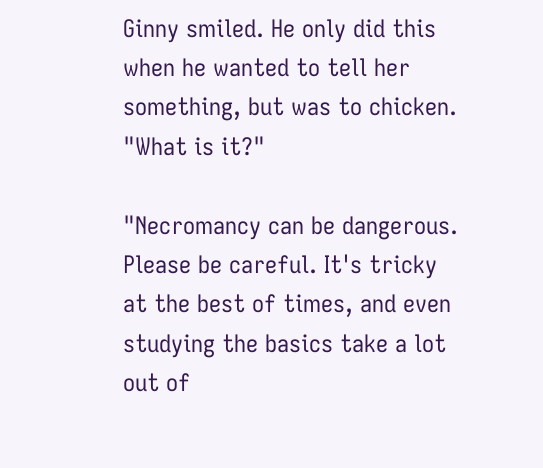Ginny smiled. He only did this when he wanted to tell her something, but was to chicken. "What is it?"

"Necromancy can be dangerous. Please be careful. It's tricky at the best of times, and even studying the basics take a lot out of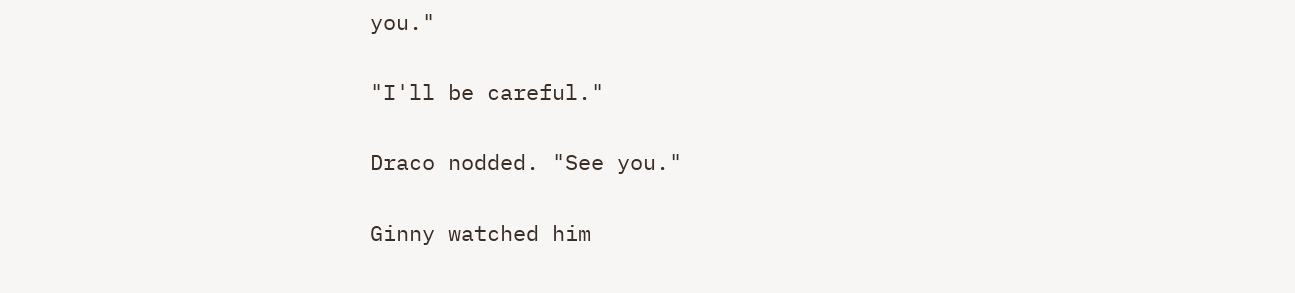you."

"I'll be careful."

Draco nodded. "See you."

Ginny watched him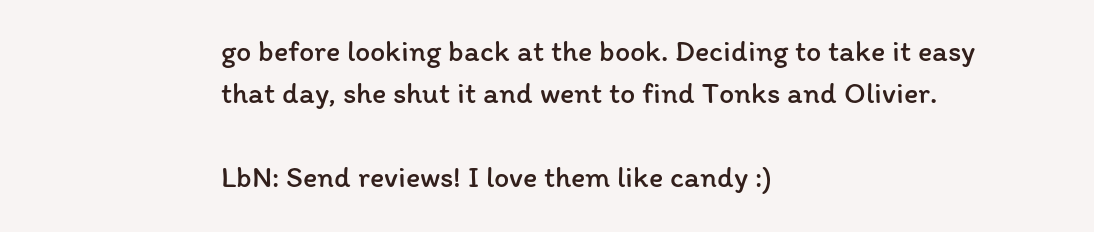go before looking back at the book. Deciding to take it easy that day, she shut it and went to find Tonks and Olivier.

LbN: Send reviews! I love them like candy :)